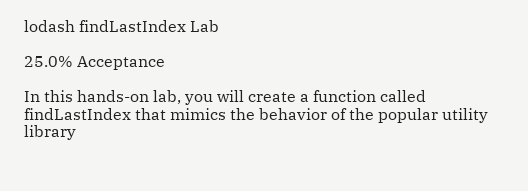lodash findLastIndex Lab

25.0% Acceptance

In this hands-on lab, you will create a function called findLastIndex that mimics the behavior of the popular utility library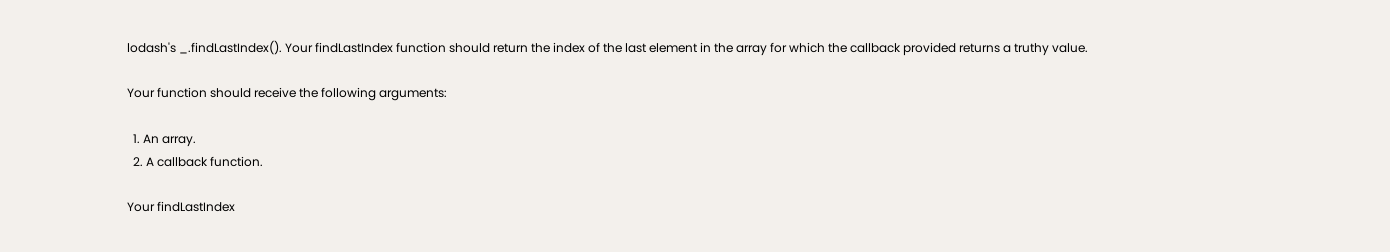lodash's _.findLastIndex(). Your findLastIndex function should return the index of the last element in the array for which the callback provided returns a truthy value.

Your function should receive the following arguments:

  1. An array.
  2. A callback function.

Your findLastIndex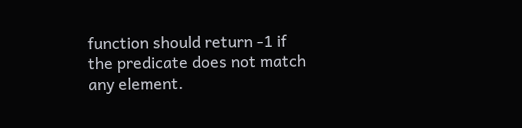function should return -1 if the predicate does not match any element.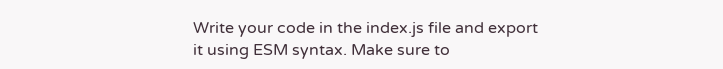Write your code in the index.js file and export it using ESM syntax. Make sure to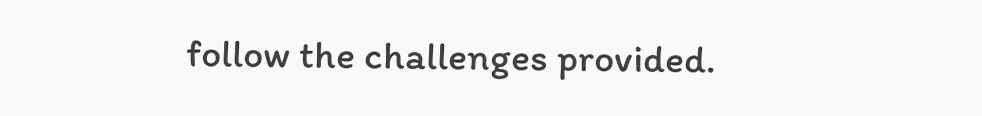follow the challenges provided.